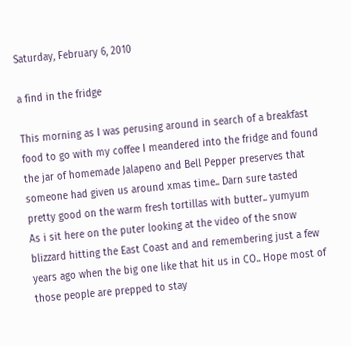Saturday, February 6, 2010

a find in the fridge

This morning as I was perusing around in search of a breakfast food to go with my coffee I meandered into the fridge and found the jar of homemade Jalapeno and Bell Pepper preserves that someone had given us around xmas time.. Darn sure tasted pretty good on the warm fresh tortillas with butter.. yumyum
As i sit here on the puter looking at the video of the snow blizzard hitting the East Coast and and remembering just a few years ago when the big one like that hit us in CO.. Hope most of those people are prepped to stay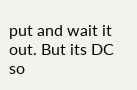put and wait it out. But its DC so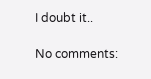I doubt it..

No comments: